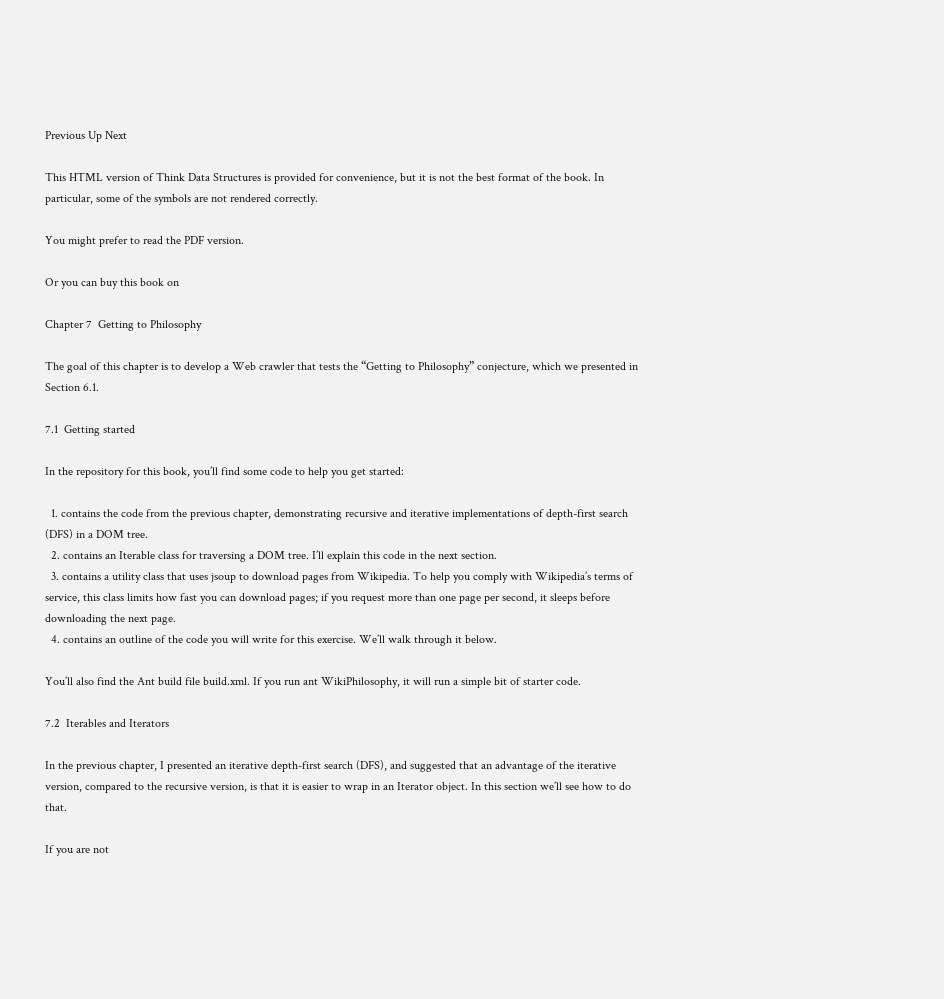Previous Up Next

This HTML version of Think Data Structures is provided for convenience, but it is not the best format of the book. In particular, some of the symbols are not rendered correctly.

You might prefer to read the PDF version.

Or you can buy this book on

Chapter 7  Getting to Philosophy

The goal of this chapter is to develop a Web crawler that tests the “Getting to Philosophy” conjecture, which we presented in Section 6.1.

7.1  Getting started

In the repository for this book, you’ll find some code to help you get started:

  1. contains the code from the previous chapter, demonstrating recursive and iterative implementations of depth-first search (DFS) in a DOM tree.
  2. contains an Iterable class for traversing a DOM tree. I’ll explain this code in the next section.
  3. contains a utility class that uses jsoup to download pages from Wikipedia. To help you comply with Wikipedia’s terms of service, this class limits how fast you can download pages; if you request more than one page per second, it sleeps before downloading the next page.
  4. contains an outline of the code you will write for this exercise. We’ll walk through it below.

You’ll also find the Ant build file build.xml. If you run ant WikiPhilosophy, it will run a simple bit of starter code.

7.2  Iterables and Iterators

In the previous chapter, I presented an iterative depth-first search (DFS), and suggested that an advantage of the iterative version, compared to the recursive version, is that it is easier to wrap in an Iterator object. In this section we’ll see how to do that.

If you are not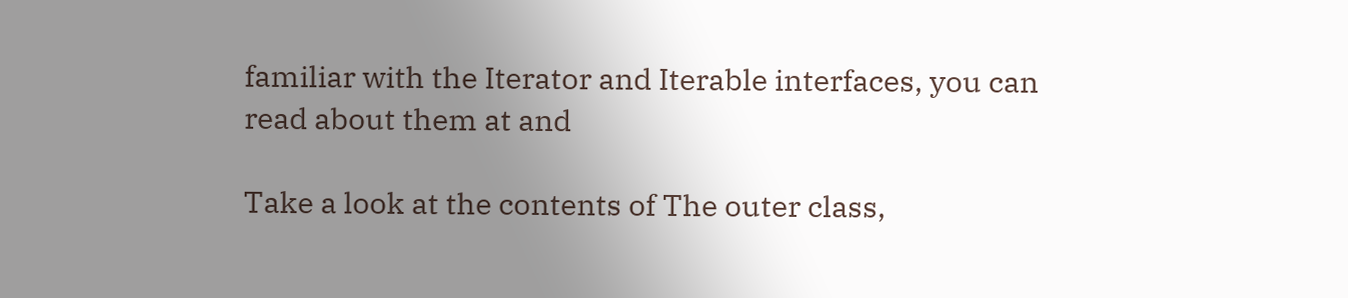familiar with the Iterator and Iterable interfaces, you can read about them at and

Take a look at the contents of The outer class,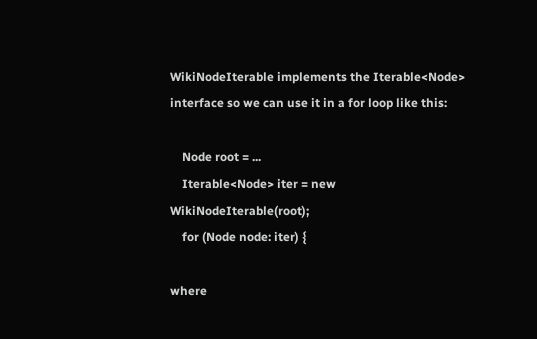WikiNodeIterable implements the Iterable<Node> interface so we can use it in a for loop like this:

    Node root = ...
    Iterable<Node> iter = new WikiNodeIterable(root);
    for (Node node: iter) {

where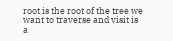root is the root of the tree we want to traverse and visit is a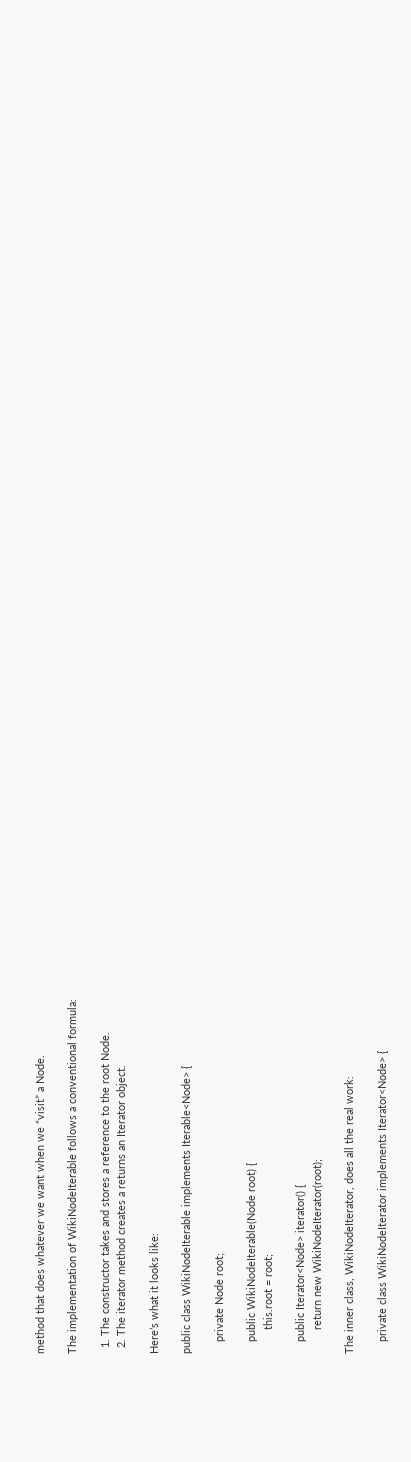method that does whatever we want when we “visit” a Node.

The implementation of WikiNodeIterable follows a conventional formula:

  1. The constructor takes and stores a reference to the root Node.
  2. The iterator method creates a returns an Iterator object.

Here’s what it looks like:

public class WikiNodeIterable implements Iterable<Node> {

    private Node root;

    public WikiNodeIterable(Node root) {
        this.root = root;

    public Iterator<Node> iterator() {
        return new WikiNodeIterator(root);

The inner class, WikiNodeIterator, does all the real work:

    private class WikiNodeIterator implements Iterator<Node> {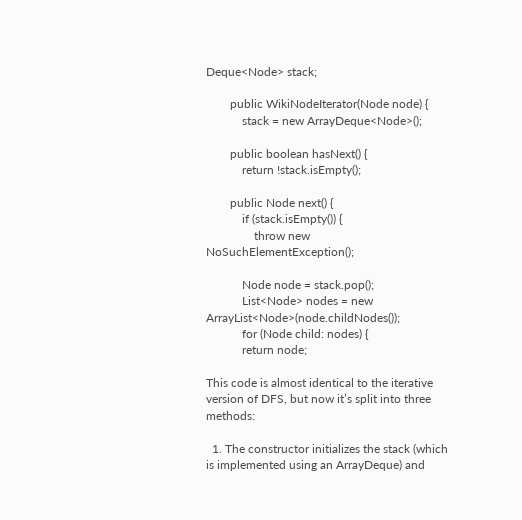Deque<Node> stack;

        public WikiNodeIterator(Node node) {
            stack = new ArrayDeque<Node>();

        public boolean hasNext() {
            return !stack.isEmpty();

        public Node next() {
            if (stack.isEmpty()) {
                throw new NoSuchElementException();

            Node node = stack.pop();
            List<Node> nodes = new ArrayList<Node>(node.childNodes());
            for (Node child: nodes) {
            return node;

This code is almost identical to the iterative version of DFS, but now it’s split into three methods:

  1. The constructor initializes the stack (which is implemented using an ArrayDeque) and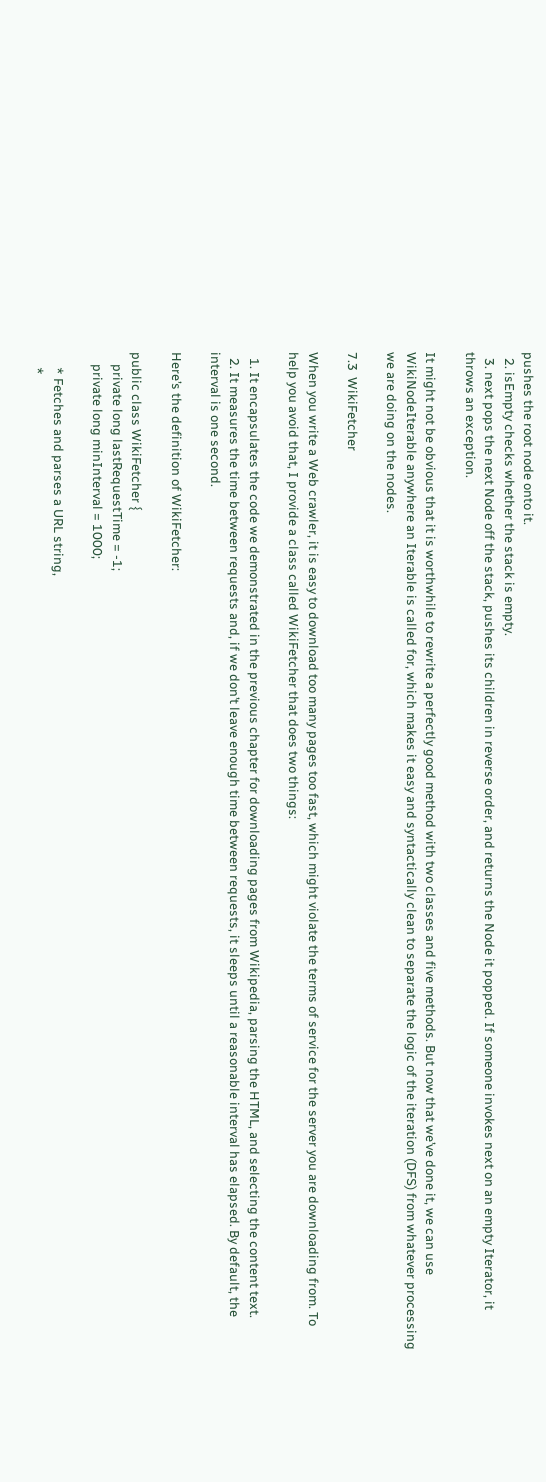pushes the root node onto it.
  2. isEmpty checks whether the stack is empty.
  3. next pops the next Node off the stack, pushes its children in reverse order, and returns the Node it popped. If someone invokes next on an empty Iterator, it throws an exception.

It might not be obvious that it is worthwhile to rewrite a perfectly good method with two classes and five methods. But now that we’ve done it, we can use WikiNodeIterable anywhere an Iterable is called for, which makes it easy and syntactically clean to separate the logic of the iteration (DFS) from whatever processing we are doing on the nodes.

7.3  WikiFetcher

When you write a Web crawler, it is easy to download too many pages too fast, which might violate the terms of service for the server you are downloading from. To help you avoid that, I provide a class called WikiFetcher that does two things:

  1. It encapsulates the code we demonstrated in the previous chapter for downloading pages from Wikipedia, parsing the HTML, and selecting the content text.
  2. It measures the time between requests and, if we don’t leave enough time between requests, it sleeps until a reasonable interval has elapsed. By default, the interval is one second.

Here’s the definition of WikiFetcher:

public class WikiFetcher {
    private long lastRequestTime = -1;
    private long minInterval = 1000;

     * Fetches and parses a URL string,
     *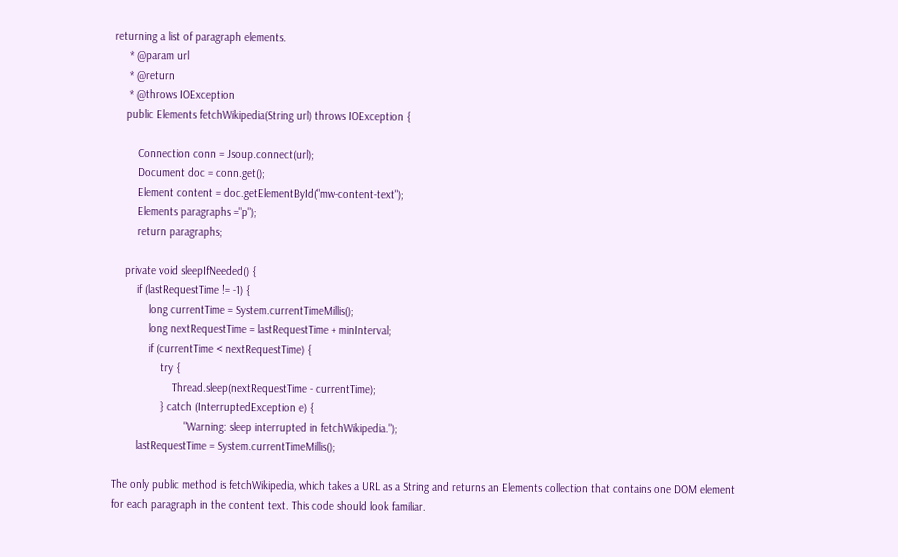returning a list of paragraph elements.
     * @param url
     * @return
     * @throws IOException
    public Elements fetchWikipedia(String url) throws IOException {

        Connection conn = Jsoup.connect(url);
        Document doc = conn.get();
        Element content = doc.getElementById("mw-content-text");
        Elements paragraphs ="p");
        return paragraphs;

    private void sleepIfNeeded() {
        if (lastRequestTime != -1) {
            long currentTime = System.currentTimeMillis();
            long nextRequestTime = lastRequestTime + minInterval;
            if (currentTime < nextRequestTime) {
                try {
                    Thread.sleep(nextRequestTime - currentTime);
                } catch (InterruptedException e) {
                        "Warning: sleep interrupted in fetchWikipedia.");
        lastRequestTime = System.currentTimeMillis();

The only public method is fetchWikipedia, which takes a URL as a String and returns an Elements collection that contains one DOM element for each paragraph in the content text. This code should look familiar.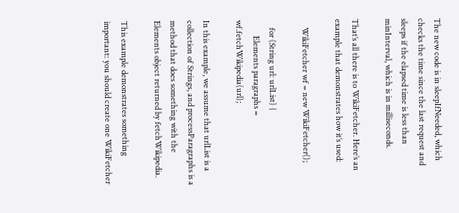The new code is in sleepIfNeeded, which checks the time since the last request and sleeps if the elapsed time is less than minInterval, which is in milliseconds.

That’s all there is to WikiFetcher. Here’s an example that demonstrates how it’s used:

    WikiFetcher wf = new WikiFetcher();

    for (String url: urlList) {
        Elements paragraphs = wf.fetchWikipedia(url);

In this example, we assume that urlList is a collection of Strings, and processParagraphs is a method that does something with the Elements object returned by fetchWikipedia.

This example demonstrates something important: you should create one WikiFetcher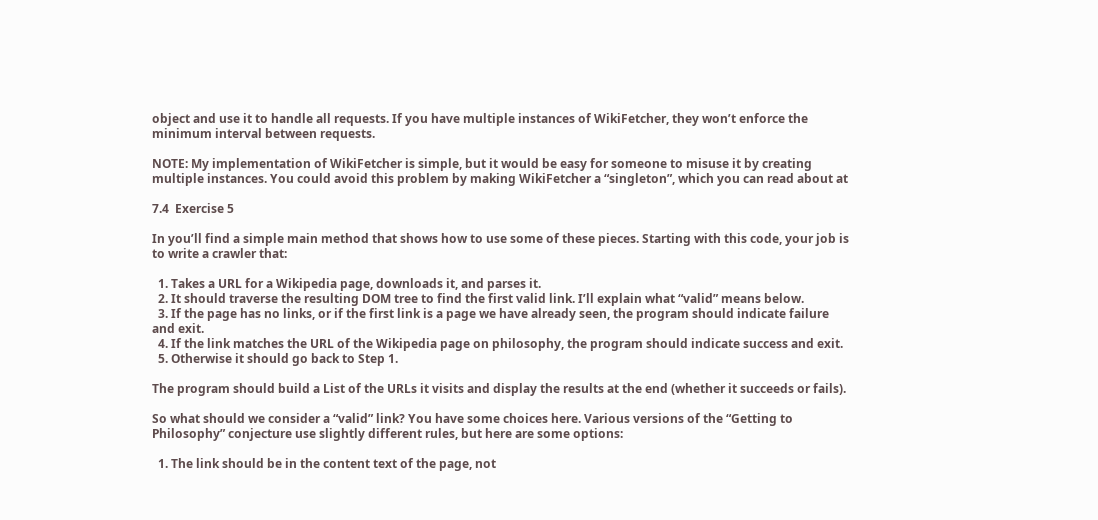object and use it to handle all requests. If you have multiple instances of WikiFetcher, they won’t enforce the minimum interval between requests.

NOTE: My implementation of WikiFetcher is simple, but it would be easy for someone to misuse it by creating multiple instances. You could avoid this problem by making WikiFetcher a “singleton”, which you can read about at

7.4  Exercise 5

In you’ll find a simple main method that shows how to use some of these pieces. Starting with this code, your job is to write a crawler that:

  1. Takes a URL for a Wikipedia page, downloads it, and parses it.
  2. It should traverse the resulting DOM tree to find the first valid link. I’ll explain what “valid” means below.
  3. If the page has no links, or if the first link is a page we have already seen, the program should indicate failure and exit.
  4. If the link matches the URL of the Wikipedia page on philosophy, the program should indicate success and exit.
  5. Otherwise it should go back to Step 1.

The program should build a List of the URLs it visits and display the results at the end (whether it succeeds or fails).

So what should we consider a “valid” link? You have some choices here. Various versions of the “Getting to Philosophy” conjecture use slightly different rules, but here are some options:

  1. The link should be in the content text of the page, not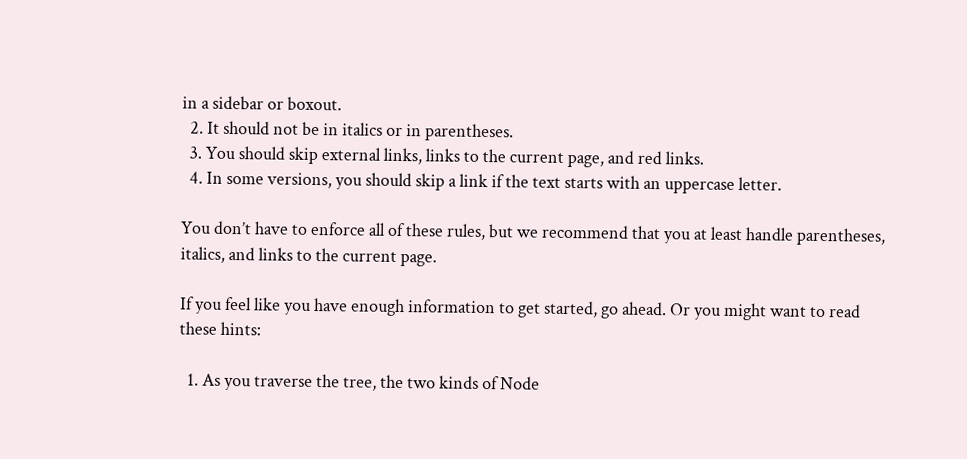in a sidebar or boxout.
  2. It should not be in italics or in parentheses.
  3. You should skip external links, links to the current page, and red links.
  4. In some versions, you should skip a link if the text starts with an uppercase letter.

You don’t have to enforce all of these rules, but we recommend that you at least handle parentheses, italics, and links to the current page.

If you feel like you have enough information to get started, go ahead. Or you might want to read these hints:

  1. As you traverse the tree, the two kinds of Node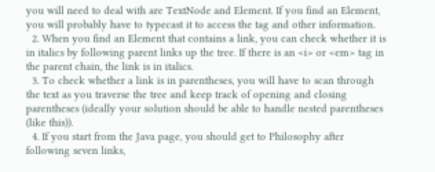you will need to deal with are TextNode and Element. If you find an Element, you will probably have to typecast it to access the tag and other information.
  2. When you find an Element that contains a link, you can check whether it is in italics by following parent links up the tree. If there is an <i> or <em> tag in the parent chain, the link is in italics.
  3. To check whether a link is in parentheses, you will have to scan through the text as you traverse the tree and keep track of opening and closing parentheses (ideally your solution should be able to handle nested parentheses (like this)).
  4. If you start from the Java page, you should get to Philosophy after following seven links,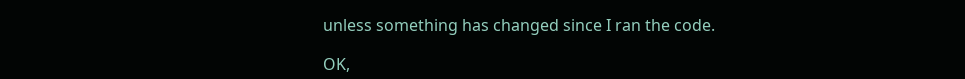unless something has changed since I ran the code.

OK,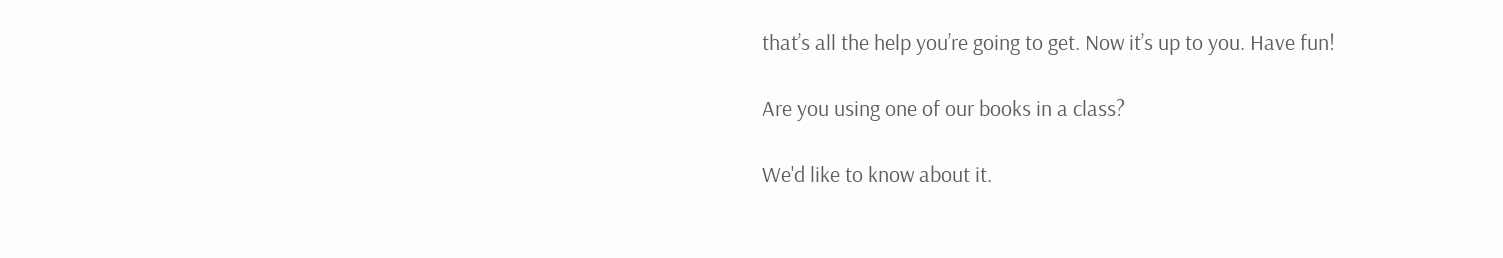that’s all the help you’re going to get. Now it’s up to you. Have fun!

Are you using one of our books in a class?

We'd like to know about it.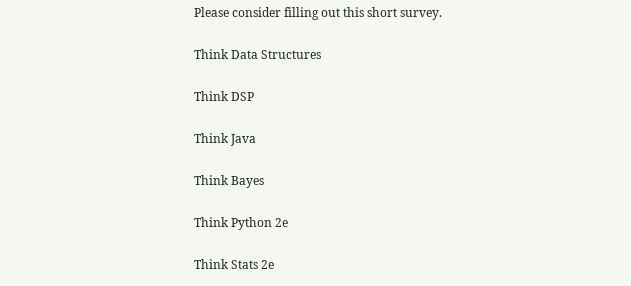Please consider filling out this short survey.

Think Data Structures

Think DSP

Think Java

Think Bayes

Think Python 2e

Think Stats 2e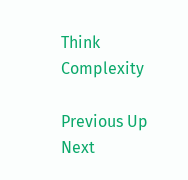Think Complexity

Previous Up Next